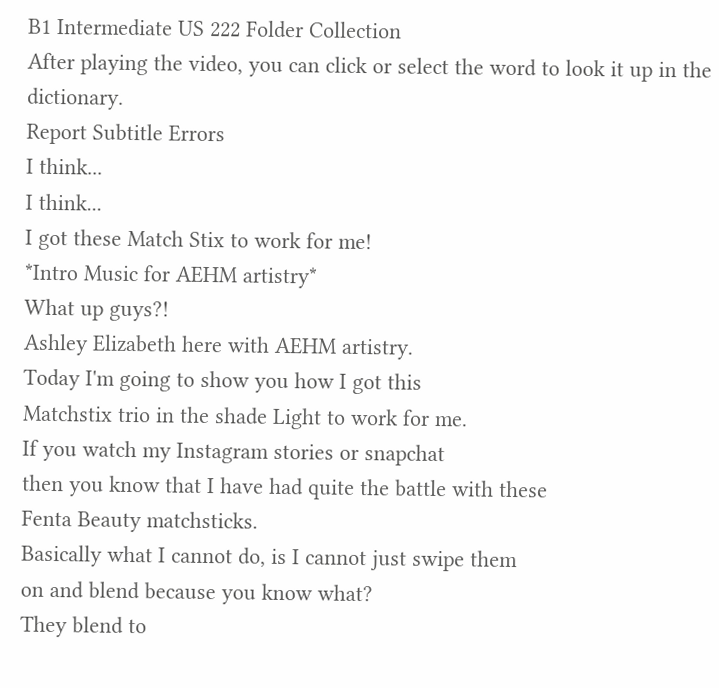B1 Intermediate US 222 Folder Collection
After playing the video, you can click or select the word to look it up in the dictionary.
Report Subtitle Errors
I think...
I think...
I got these Match Stix to work for me!
*Intro Music for AEHM artistry*
What up guys?!
Ashley Elizabeth here with AEHM artistry.
Today I'm going to show you how I got this
Matchstix trio in the shade Light to work for me.
If you watch my Instagram stories or snapchat
then you know that I have had quite the battle with these
Fenta Beauty matchsticks.
Basically what I cannot do, is I cannot just swipe them
on and blend because you know what?
They blend to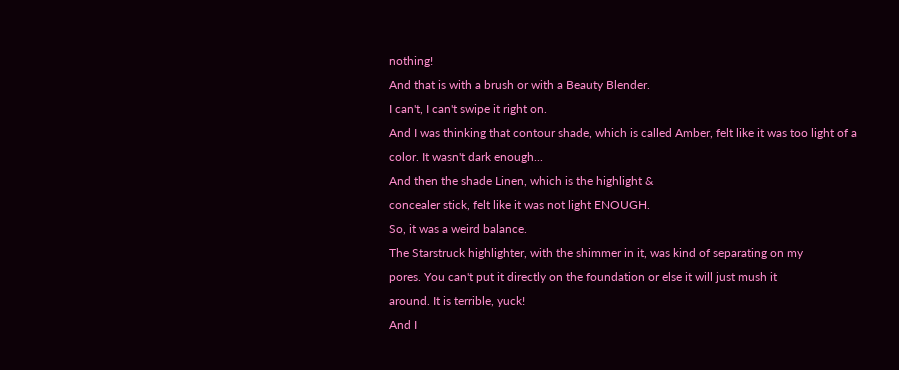nothing!
And that is with a brush or with a Beauty Blender.
I can't, I can't swipe it right on.
And I was thinking that contour shade, which is called Amber, felt like it was too light of a
color. It wasn't dark enough...
And then the shade Linen, which is the highlight &
concealer stick, felt like it was not light ENOUGH.
So, it was a weird balance.
The Starstruck highlighter, with the shimmer in it, was kind of separating on my
pores. You can't put it directly on the foundation or else it will just mush it
around. It is terrible, yuck!
And I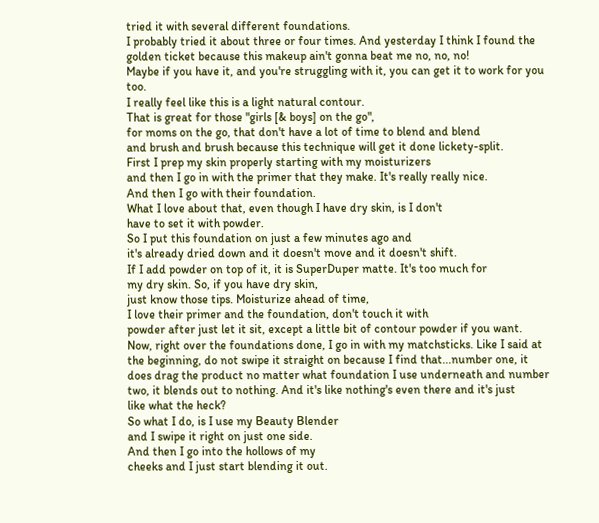tried it with several different foundations.
I probably tried it about three or four times. And yesterday I think I found the
golden ticket because this makeup ain't gonna beat me no, no, no!
Maybe if you have it, and you're struggling with it, you can get it to work for you too.
I really feel like this is a light natural contour.
That is great for those "girls [& boys] on the go",
for moms on the go, that don't have a lot of time to blend and blend
and brush and brush because this technique will get it done lickety-split.
First I prep my skin properly starting with my moisturizers
and then I go in with the primer that they make. It's really really nice.
And then I go with their foundation.
What I love about that, even though I have dry skin, is I don't
have to set it with powder.
So I put this foundation on just a few minutes ago and
it's already dried down and it doesn't move and it doesn't shift.
If I add powder on top of it, it is SuperDuper matte. It's too much for
my dry skin. So, if you have dry skin,
just know those tips. Moisturize ahead of time,
I love their primer and the foundation, don't touch it with
powder after just let it sit, except a little bit of contour powder if you want.
Now, right over the foundations done, I go in with my matchsticks. Like I said at
the beginning, do not swipe it straight on because I find that...number one, it
does drag the product no matter what foundation I use underneath and number
two, it blends out to nothing. And it's like nothing's even there and it's just
like what the heck?
So what I do, is I use my Beauty Blender
and I swipe it right on just one side.
And then I go into the hollows of my
cheeks and I just start blending it out.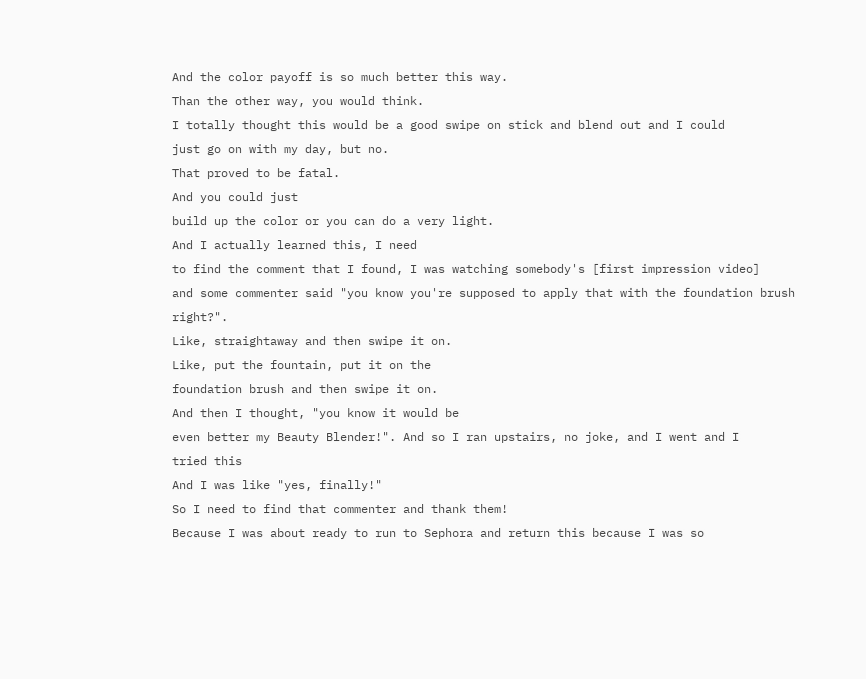And the color payoff is so much better this way.
Than the other way, you would think.
I totally thought this would be a good swipe on stick and blend out and I could
just go on with my day, but no.
That proved to be fatal.
And you could just
build up the color or you can do a very light.
And I actually learned this, I need
to find the comment that I found, I was watching somebody's [first impression video]
and some commenter said "you know you're supposed to apply that with the foundation brush right?".
Like, straightaway and then swipe it on.
Like, put the fountain, put it on the
foundation brush and then swipe it on.
And then I thought, "you know it would be
even better my Beauty Blender!". And so I ran upstairs, no joke, and I went and I
tried this
And I was like "yes, finally!"
So I need to find that commenter and thank them!
Because I was about ready to run to Sephora and return this because I was so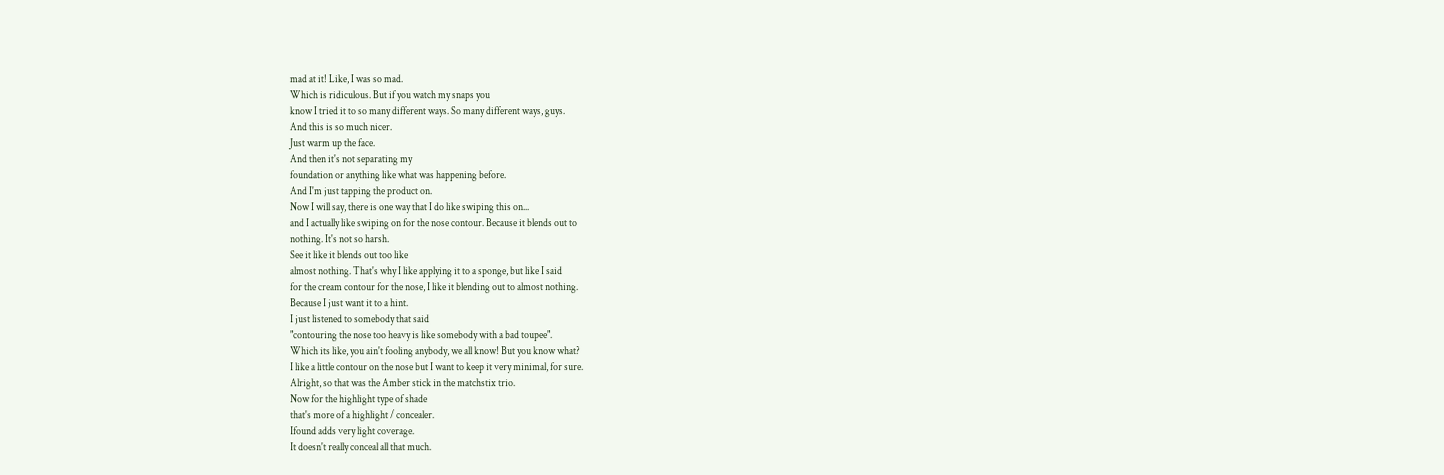mad at it! Like, I was so mad.
Which is ridiculous. But if you watch my snaps you
know I tried it to so many different ways. So many different ways, guys.
And this is so much nicer.
Just warm up the face.
And then it's not separating my
foundation or anything like what was happening before.
And I'm just tapping the product on.
Now I will say, there is one way that I do like swiping this on...
and I actually like swiping on for the nose contour. Because it blends out to
nothing. It's not so harsh.
See it like it blends out too like
almost nothing. That's why I like applying it to a sponge, but like I said
for the cream contour for the nose, I like it blending out to almost nothing.
Because I just want it to a hint.
I just listened to somebody that said
"contouring the nose too heavy is like somebody with a bad toupee".
Which its like, you ain't fooling anybody, we all know! But you know what?
I like a little contour on the nose but I want to keep it very minimal, for sure.
Alright, so that was the Amber stick in the matchstix trio.
Now for the highlight type of shade
that's more of a highlight / concealer.
Ifound adds very light coverage.
It doesn't really conceal all that much.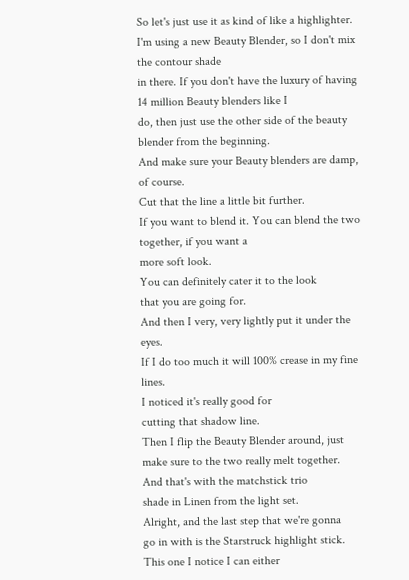So let's just use it as kind of like a highlighter.
I'm using a new Beauty Blender, so I don't mix the contour shade
in there. If you don't have the luxury of having 14 million Beauty blenders like I
do, then just use the other side of the beauty blender from the beginning.
And make sure your Beauty blenders are damp, of course.
Cut that the line a little bit further.
If you want to blend it. You can blend the two together, if you want a
more soft look.
You can definitely cater it to the look
that you are going for.
And then I very, very lightly put it under the eyes.
If I do too much it will 100% crease in my fine lines.
I noticed it's really good for
cutting that shadow line.
Then I flip the Beauty Blender around, just
make sure to the two really melt together.
And that's with the matchstick trio
shade in Linen from the light set.
Alright, and the last step that we're gonna
go in with is the Starstruck highlight stick.
This one I notice I can either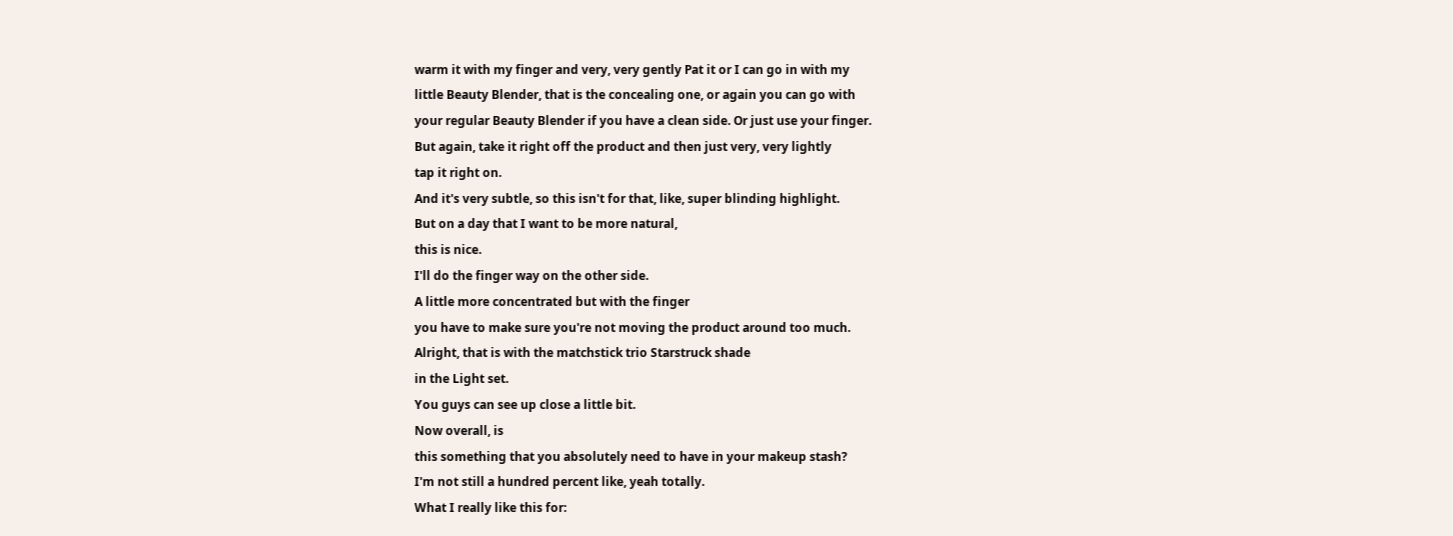warm it with my finger and very, very gently Pat it or I can go in with my
little Beauty Blender, that is the concealing one, or again you can go with
your regular Beauty Blender if you have a clean side. Or just use your finger.
But again, take it right off the product and then just very, very lightly
tap it right on.
And it's very subtle, so this isn't for that, like, super blinding highlight.
But on a day that I want to be more natural,
this is nice.
I'll do the finger way on the other side.
A little more concentrated but with the finger
you have to make sure you're not moving the product around too much.
Alright, that is with the matchstick trio Starstruck shade
in the Light set.
You guys can see up close a little bit.
Now overall, is
this something that you absolutely need to have in your makeup stash?
I'm not still a hundred percent like, yeah totally.
What I really like this for: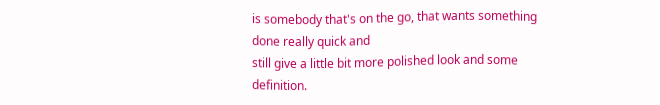is somebody that's on the go, that wants something done really quick and
still give a little bit more polished look and some definition.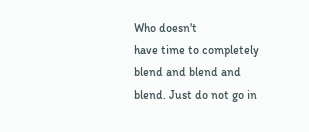Who doesn't
have time to completely blend and blend and blend. Just do not go in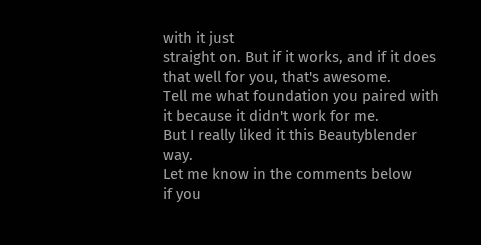with it just
straight on. But if it works, and if it does that well for you, that's awesome.
Tell me what foundation you paired with it because it didn't work for me.
But I really liked it this Beautyblender way.
Let me know in the comments below
if you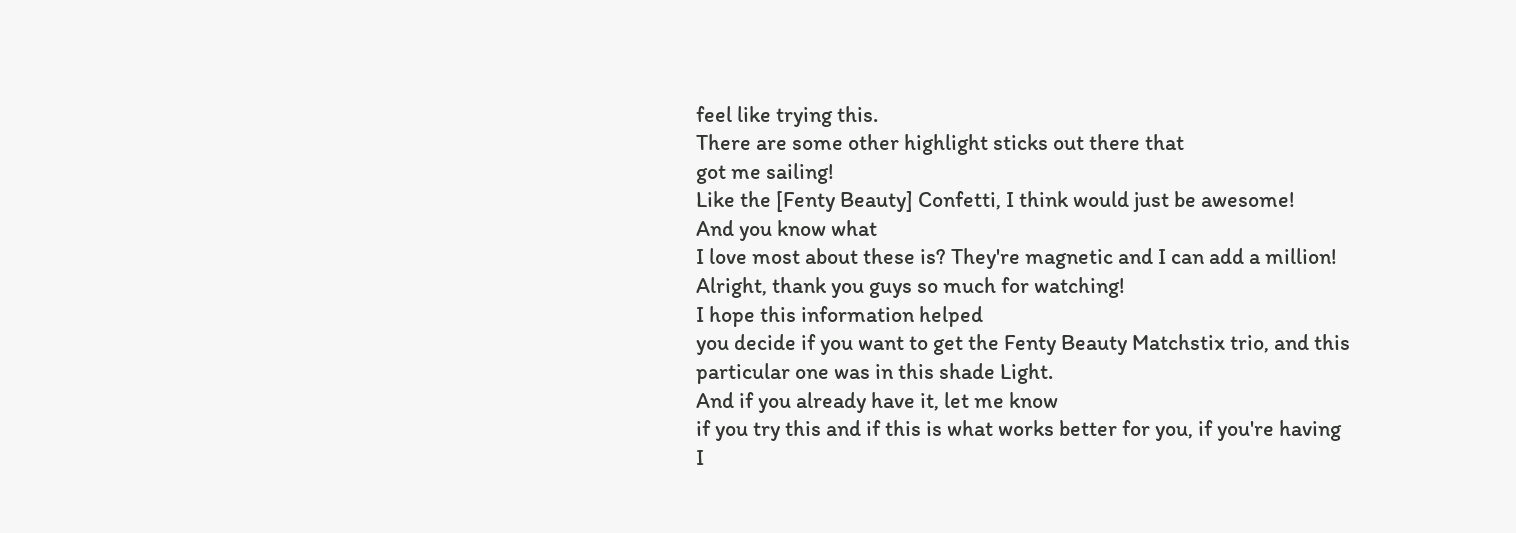feel like trying this.
There are some other highlight sticks out there that
got me sailing!
Like the [Fenty Beauty] Confetti, I think would just be awesome!
And you know what
I love most about these is? They're magnetic and I can add a million!
Alright, thank you guys so much for watching!
I hope this information helped
you decide if you want to get the Fenty Beauty Matchstix trio, and this
particular one was in this shade Light.
And if you already have it, let me know
if you try this and if this is what works better for you, if you're having
I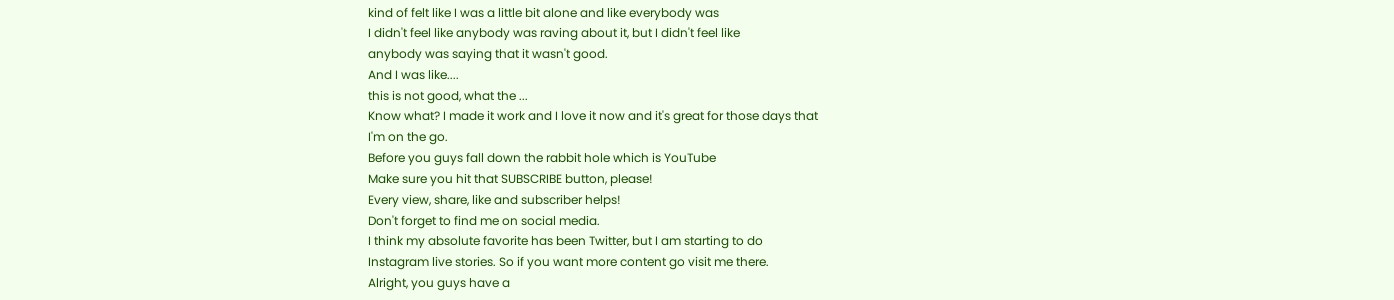kind of felt like I was a little bit alone and like everybody was
I didn't feel like anybody was raving about it, but I didn't feel like
anybody was saying that it wasn't good.
And I was like....
this is not good, what the ...
Know what? I made it work and I love it now and it's great for those days that
I'm on the go.
Before you guys fall down the rabbit hole which is YouTube
Make sure you hit that SUBSCRIBE button, please!
Every view, share, like and subscriber helps!
Don't forget to find me on social media.
I think my absolute favorite has been Twitter, but I am starting to do
Instagram live stories. So if you want more content go visit me there.
Alright, you guys have a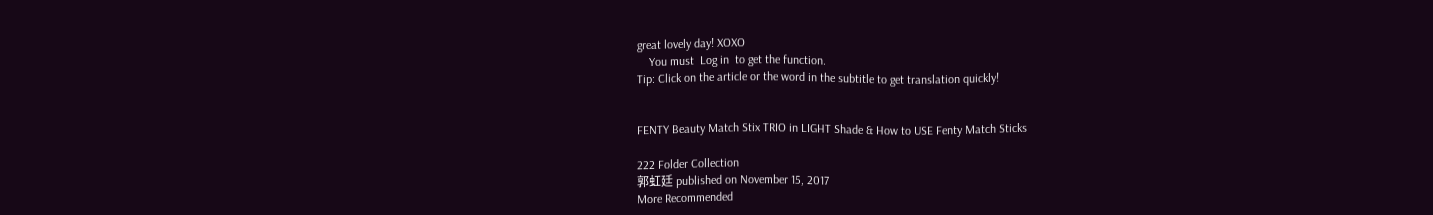great lovely day! XOXO
    You must  Log in  to get the function.
Tip: Click on the article or the word in the subtitle to get translation quickly!


FENTY Beauty Match Stix TRIO in LIGHT Shade & How to USE Fenty Match Sticks

222 Folder Collection
郭虹廷 published on November 15, 2017
More Recommended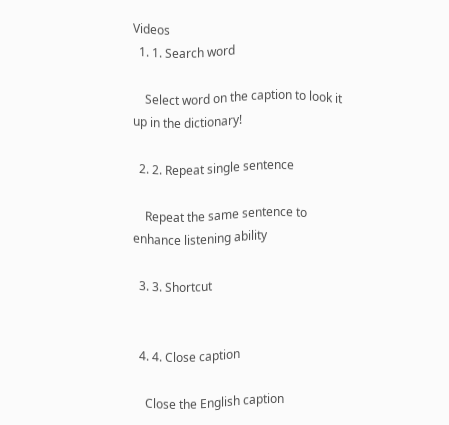Videos
  1. 1. Search word

    Select word on the caption to look it up in the dictionary!

  2. 2. Repeat single sentence

    Repeat the same sentence to enhance listening ability

  3. 3. Shortcut


  4. 4. Close caption

    Close the English caption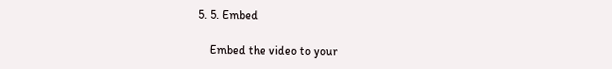5. 5. Embed

    Embed the video to your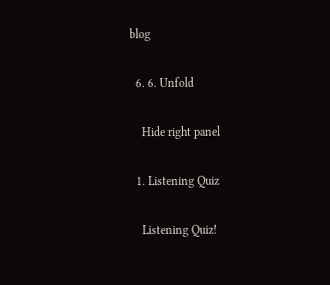blog

  6. 6. Unfold

    Hide right panel

  1. Listening Quiz

    Listening Quiz!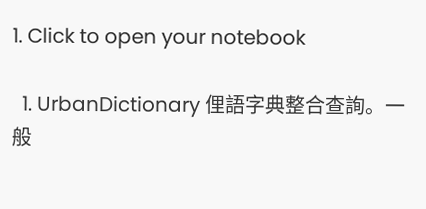1. Click to open your notebook

  1. UrbanDictionary 俚語字典整合查詢。一般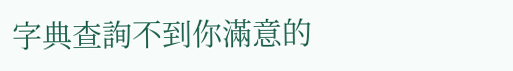字典查詢不到你滿意的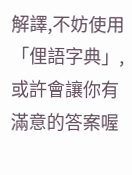解譯,不妨使用「俚語字典」,或許會讓你有滿意的答案喔